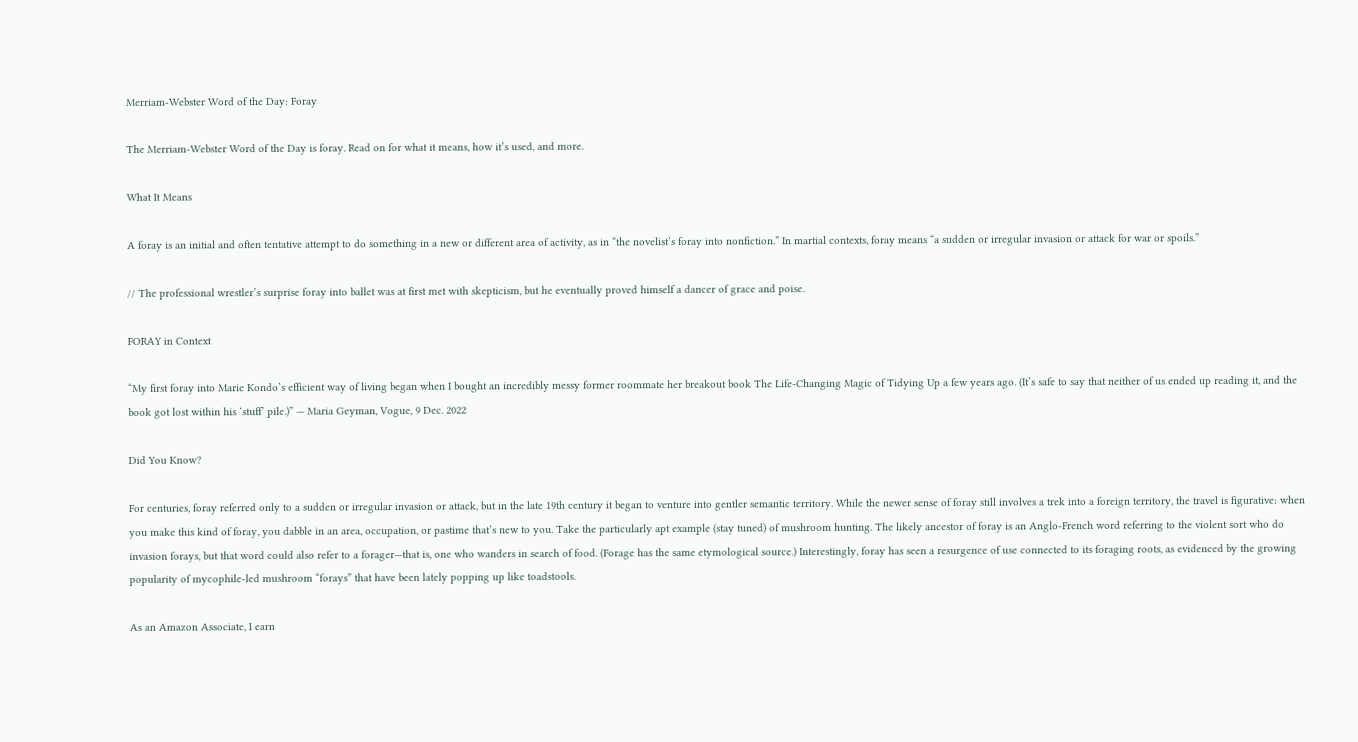Merriam-Webster Word of the Day: Foray

The Merriam-Webster Word of the Day is foray. Read on for what it means, how it’s used, and more.

What It Means

A foray is an initial and often tentative attempt to do something in a new or different area of activity, as in “the novelist’s foray into nonfiction.” In martial contexts, foray means “a sudden or irregular invasion or attack for war or spoils.”

// The professional wrestler’s surprise foray into ballet was at first met with skepticism, but he eventually proved himself a dancer of grace and poise.

FORAY in Context

“My first foray into Marie Kondo’s efficient way of living began when I bought an incredibly messy former roommate her breakout book The Life-Changing Magic of Tidying Up a few years ago. (It’s safe to say that neither of us ended up reading it, and the book got lost within his ‘stuff’ pile.)” — Maria Geyman, Vogue, 9 Dec. 2022

Did You Know?

For centuries, foray referred only to a sudden or irregular invasion or attack, but in the late 19th century it began to venture into gentler semantic territory. While the newer sense of foray still involves a trek into a foreign territory, the travel is figurative: when you make this kind of foray, you dabble in an area, occupation, or pastime that’s new to you. Take the particularly apt example (stay tuned) of mushroom hunting. The likely ancestor of foray is an Anglo-French word referring to the violent sort who do invasion forays, but that word could also refer to a forager—that is, one who wanders in search of food. (Forage has the same etymological source.) Interestingly, foray has seen a resurgence of use connected to its foraging roots, as evidenced by the growing popularity of mycophile-led mushroom “forays” that have been lately popping up like toadstools.

As an Amazon Associate, I earn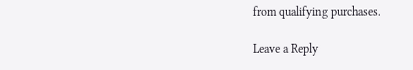from qualifying purchases.

Leave a Reply